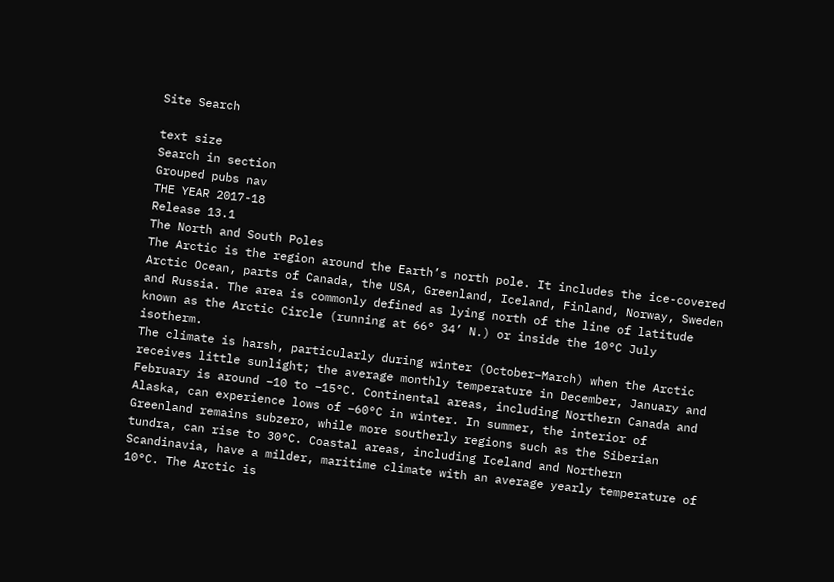Site Search

text size
Search in section
Grouped pubs nav
THE YEAR 2017-18
Release 13.1
The North and South Poles
The Arctic is the region around the Earth’s north pole. It includes the ice-covered Arctic Ocean, parts of Canada, the USA, Greenland, Iceland, Finland, Norway, Sweden and Russia. The area is commonly defined as lying north of the line of latitude known as the Arctic Circle (running at 66° 34’ N.) or inside the 10°C July isotherm.
The climate is harsh, particularly during winter (October–March) when the Arctic receives little sunlight; the average monthly temperature in December, January and February is around −10 to −15°C. Continental areas, including Northern Canada and Alaska, can experience lows of −60°C in winter. In summer, the interior of Greenland remains subzero, while more southerly regions such as the Siberian tundra, can rise to 30°C. Coastal areas, including Iceland and Northern Scandinavia, have a milder, maritime climate with an average yearly temperature of 10°C. The Arctic is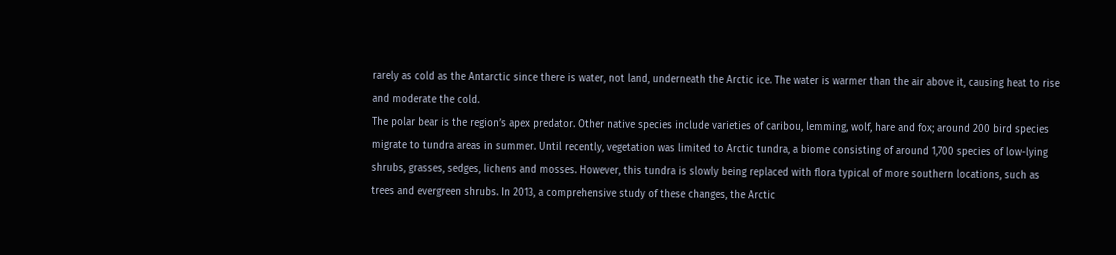rarely as cold as the Antarctic since there is water, not land, underneath the Arctic ice. The water is warmer than the air above it, causing heat to rise and moderate the cold.
The polar bear is the region’s apex predator. Other native species include varieties of caribou, lemming, wolf, hare and fox; around 200 bird species migrate to tundra areas in summer. Until recently, vegetation was limited to Arctic tundra, a biome consisting of around 1,700 species of low-lying shrubs, grasses, sedges, lichens and mosses. However, this tundra is slowly being replaced with flora typical of more southern locations, such as trees and evergreen shrubs. In 2013, a comprehensive study of these changes, the Arctic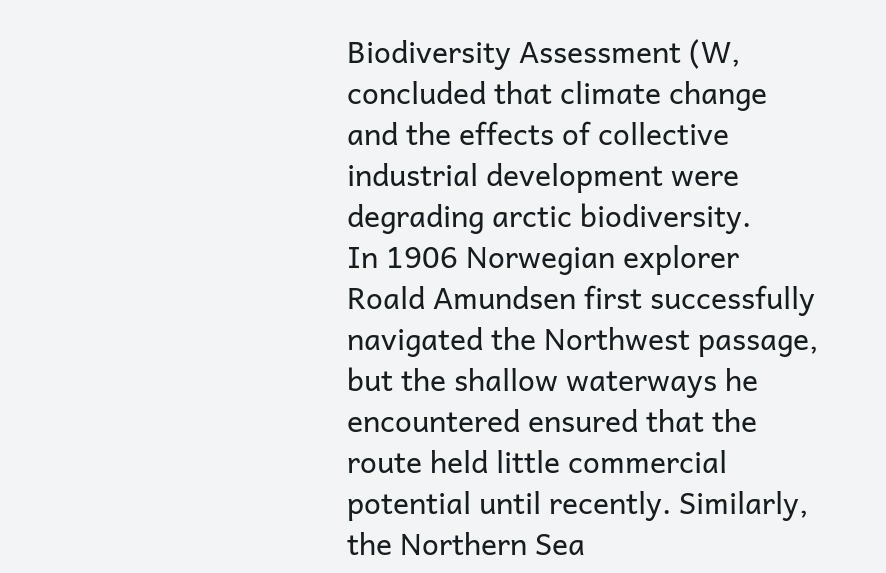Biodiversity Assessment (W, concluded that climate change and the effects of collective industrial development were degrading arctic biodiversity.
In 1906 Norwegian explorer Roald Amundsen first successfully navigated the Northwest passage, but the shallow waterways he encountered ensured that the route held little commercial potential until recently. Similarly, the Northern Sea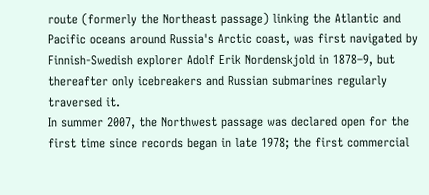route (formerly the Northeast passage) linking the Atlantic and Pacific oceans around Russia's Arctic coast, was first navigated by Finnish-Swedish explorer Adolf Erik Nordenskjold in 1878–9, but thereafter only icebreakers and Russian submarines regularly traversed it.
In summer 2007, the Northwest passage was declared open for the first time since records began in late 1978; the first commercial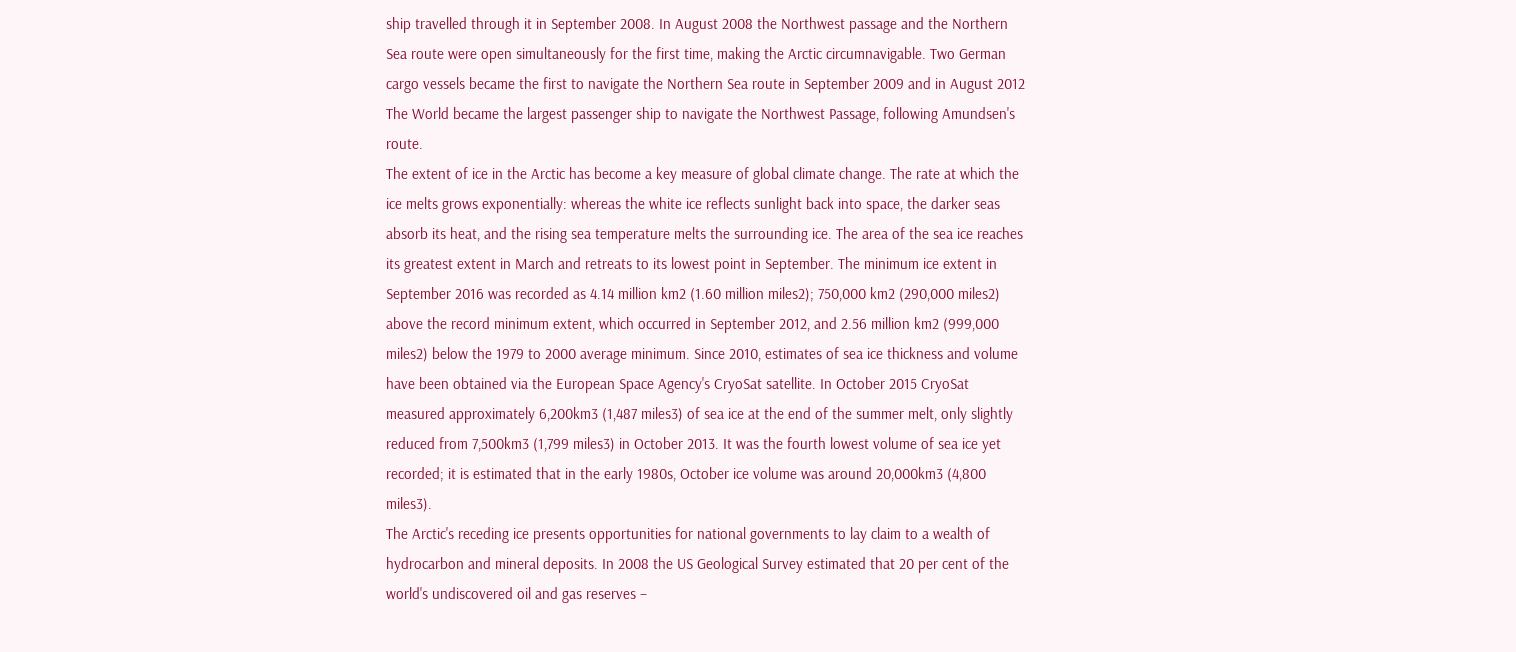ship travelled through it in September 2008. In August 2008 the Northwest passage and the Northern Sea route were open simultaneously for the first time, making the Arctic circumnavigable. Two German cargo vessels became the first to navigate the Northern Sea route in September 2009 and in August 2012 The World became the largest passenger ship to navigate the Northwest Passage, following Amundsen's route.
The extent of ice in the Arctic has become a key measure of global climate change. The rate at which the ice melts grows exponentially: whereas the white ice reflects sunlight back into space, the darker seas absorb its heat, and the rising sea temperature melts the surrounding ice. The area of the sea ice reaches its greatest extent in March and retreats to its lowest point in September. The minimum ice extent in September 2016 was recorded as 4.14 million km2 (1.60 million miles2); 750,000 km2 (290,000 miles2) above the record minimum extent, which occurred in September 2012, and 2.56 million km2 (999,000 miles2) below the 1979 to 2000 average minimum. Since 2010, estimates of sea ice thickness and volume have been obtained via the European Space Agency's CryoSat satellite. In October 2015 CryoSat measured approximately 6,200km3 (1,487 miles3) of sea ice at the end of the summer melt, only slightly reduced from 7,500km3 (1,799 miles3) in October 2013. It was the fourth lowest volume of sea ice yet recorded; it is estimated that in the early 1980s, October ice volume was around 20,000km3 (4,800 miles3).
The Arctic's receding ice presents opportunities for national governments to lay claim to a wealth of hydrocarbon and mineral deposits. In 2008 the US Geological Survey estimated that 20 per cent of the world's undiscovered oil and gas reserves –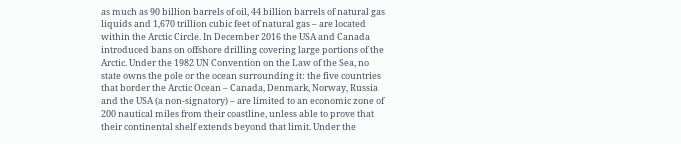as much as 90 billion barrels of oil, 44 billion barrels of natural gas liquids and 1,670 trillion cubic feet of natural gas – are located within the Arctic Circle. In December 2016 the USA and Canada introduced bans on offshore drilling covering large portions of the Arctic. Under the 1982 UN Convention on the Law of the Sea, no state owns the pole or the ocean surrounding it: the five countries that border the Arctic Ocean – Canada, Denmark, Norway, Russia and the USA (a non-signatory) – are limited to an economic zone of 200 nautical miles from their coastline, unless able to prove that their continental shelf extends beyond that limit. Under the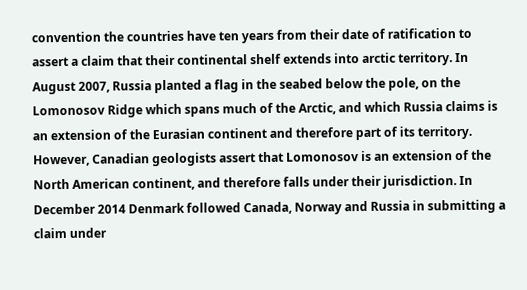convention the countries have ten years from their date of ratification to assert a claim that their continental shelf extends into arctic territory. In August 2007, Russia planted a flag in the seabed below the pole, on the Lomonosov Ridge which spans much of the Arctic, and which Russia claims is an extension of the Eurasian continent and therefore part of its territory. However, Canadian geologists assert that Lomonosov is an extension of the North American continent, and therefore falls under their jurisdiction. In December 2014 Denmark followed Canada, Norway and Russia in submitting a claim under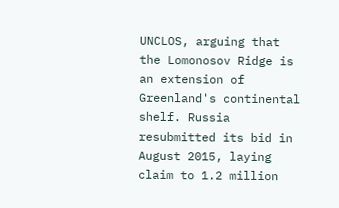UNCLOS, arguing that the Lomonosov Ridge is an extension of Greenland's continental shelf. Russia resubmitted its bid in August 2015, laying claim to 1.2 million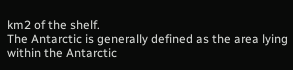km2 of the shelf.
The Antarctic is generally defined as the area lying within the Antarctic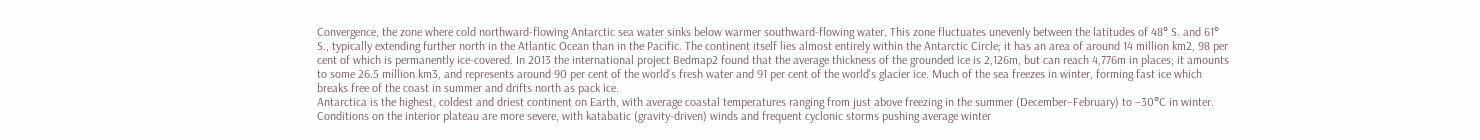Convergence, the zone where cold northward-flowing Antarctic sea water sinks below warmer southward-flowing water. This zone fluctuates unevenly between the latitudes of 48° S. and 61° S., typically extending further north in the Atlantic Ocean than in the Pacific. The continent itself lies almost entirely within the Antarctic Circle; it has an area of around 14 million km2, 98 per cent of which is permanently ice-covered. In 2013 the international project Bedmap2 found that the average thickness of the grounded ice is 2,126m, but can reach 4,776m in places; it amounts to some 26.5 million km3, and represents around 90 per cent of the world’s fresh water and 91 per cent of the world's glacier ice. Much of the sea freezes in winter, forming fast ice which breaks free of the coast in summer and drifts north as pack ice.
Antarctica is the highest, coldest and driest continent on Earth, with average coastal temperatures ranging from just above freezing in the summer (December–February) to −30°C in winter. Conditions on the interior plateau are more severe, with katabatic (gravity-driven) winds and frequent cyclonic storms pushing average winter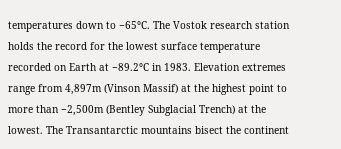temperatures down to −65°C. The Vostok research station holds the record for the lowest surface temperature recorded on Earth at −89.2°C in 1983. Elevation extremes range from 4,897m (Vinson Massif) at the highest point to more than −2,500m (Bentley Subglacial Trench) at the lowest. The Transantarctic mountains bisect the continent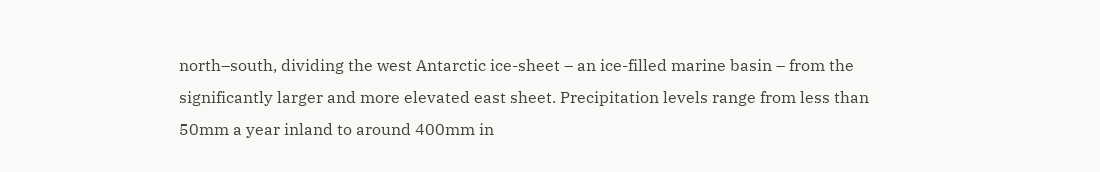north–south, dividing the west Antarctic ice-sheet – an ice-filled marine basin – from the significantly larger and more elevated east sheet. Precipitation levels range from less than 50mm a year inland to around 400mm in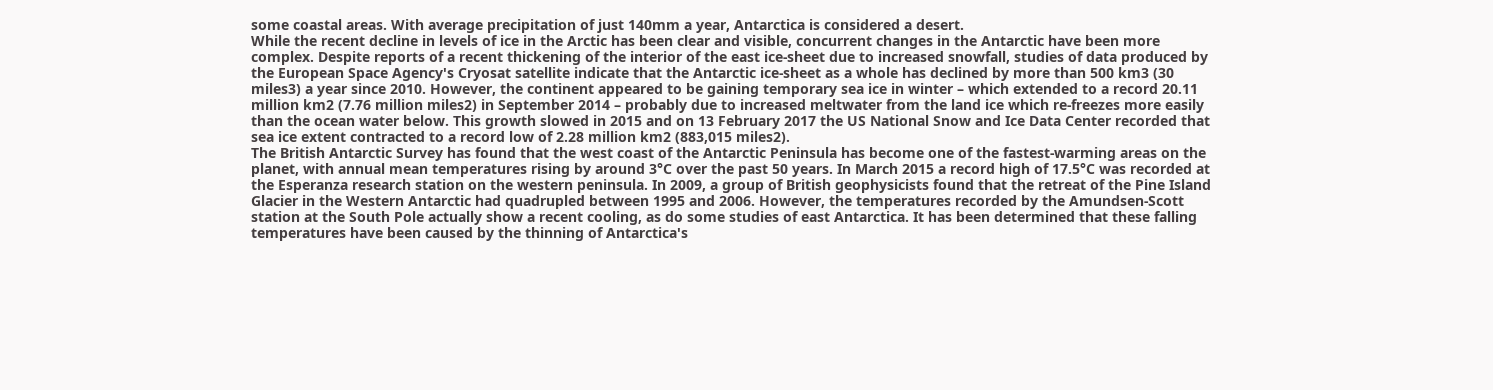some coastal areas. With average precipitation of just 140mm a year, Antarctica is considered a desert.
While the recent decline in levels of ice in the Arctic has been clear and visible, concurrent changes in the Antarctic have been more complex. Despite reports of a recent thickening of the interior of the east ice-sheet due to increased snowfall, studies of data produced by the European Space Agency's Cryosat satellite indicate that the Antarctic ice-sheet as a whole has declined by more than 500 km3 (30 miles3) a year since 2010. However, the continent appeared to be gaining temporary sea ice in winter – which extended to a record 20.11 million km2 (7.76 million miles2) in September 2014 – probably due to increased meltwater from the land ice which re-freezes more easily than the ocean water below. This growth slowed in 2015 and on 13 February 2017 the US National Snow and Ice Data Center recorded that sea ice extent contracted to a record low of 2.28 million km2 (883,015 miles2).
The British Antarctic Survey has found that the west coast of the Antarctic Peninsula has become one of the fastest-warming areas on the planet, with annual mean temperatures rising by around 3°C over the past 50 years. In March 2015 a record high of 17.5°C was recorded at the Esperanza research station on the western peninsula. In 2009, a group of British geophysicists found that the retreat of the Pine Island Glacier in the Western Antarctic had quadrupled between 1995 and 2006. However, the temperatures recorded by the Amundsen-Scott station at the South Pole actually show a recent cooling, as do some studies of east Antarctica. It has been determined that these falling temperatures have been caused by the thinning of Antarctica's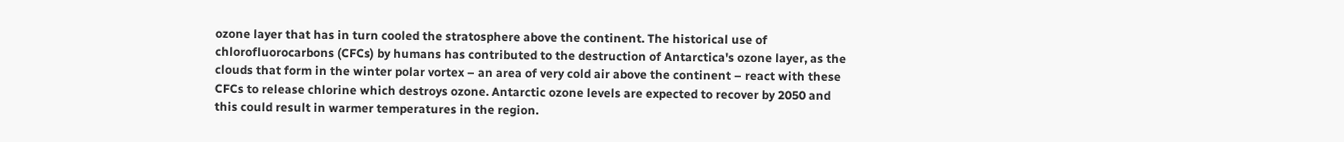ozone layer that has in turn cooled the stratosphere above the continent. The historical use of chlorofluorocarbons (CFCs) by humans has contributed to the destruction of Antarctica's ozone layer, as the clouds that form in the winter polar vortex – an area of very cold air above the continent – react with these CFCs to release chlorine which destroys ozone. Antarctic ozone levels are expected to recover by 2050 and this could result in warmer temperatures in the region.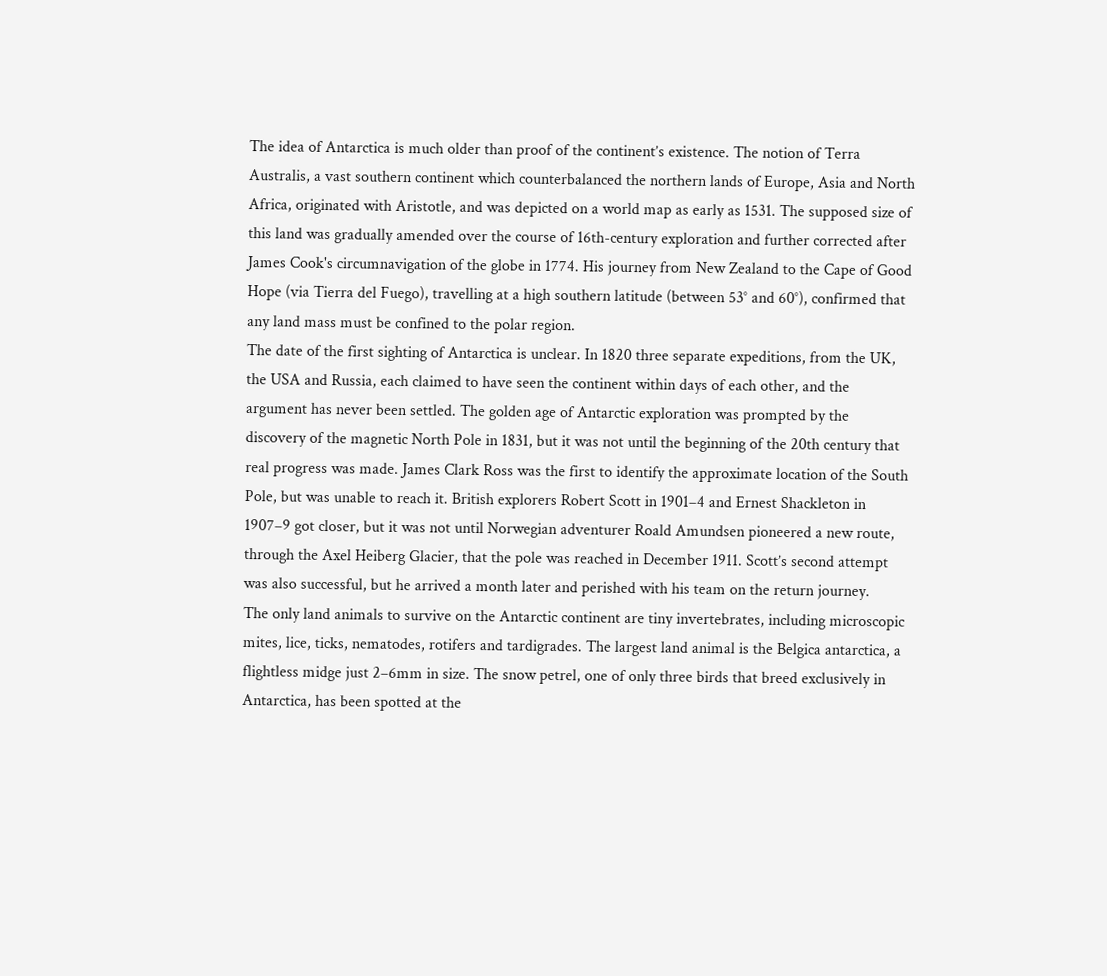The idea of Antarctica is much older than proof of the continent’s existence. The notion of Terra Australis, a vast southern continent which counterbalanced the northern lands of Europe, Asia and North Africa, originated with Aristotle, and was depicted on a world map as early as 1531. The supposed size of this land was gradually amended over the course of 16th-century exploration and further corrected after James Cook's circumnavigation of the globe in 1774. His journey from New Zealand to the Cape of Good Hope (via Tierra del Fuego), travelling at a high southern latitude (between 53° and 60°), confirmed that any land mass must be confined to the polar region.
The date of the first sighting of Antarctica is unclear. In 1820 three separate expeditions, from the UK, the USA and Russia, each claimed to have seen the continent within days of each other, and the argument has never been settled. The golden age of Antarctic exploration was prompted by the discovery of the magnetic North Pole in 1831, but it was not until the beginning of the 20th century that real progress was made. James Clark Ross was the first to identify the approximate location of the South Pole, but was unable to reach it. British explorers Robert Scott in 1901–4 and Ernest Shackleton in 1907–9 got closer, but it was not until Norwegian adventurer Roald Amundsen pioneered a new route, through the Axel Heiberg Glacier, that the pole was reached in December 1911. Scott’s second attempt was also successful, but he arrived a month later and perished with his team on the return journey.
The only land animals to survive on the Antarctic continent are tiny invertebrates, including microscopic mites, lice, ticks, nematodes, rotifers and tardigrades. The largest land animal is the Belgica antarctica, a flightless midge just 2–6mm in size. The snow petrel, one of only three birds that breed exclusively in Antarctica, has been spotted at the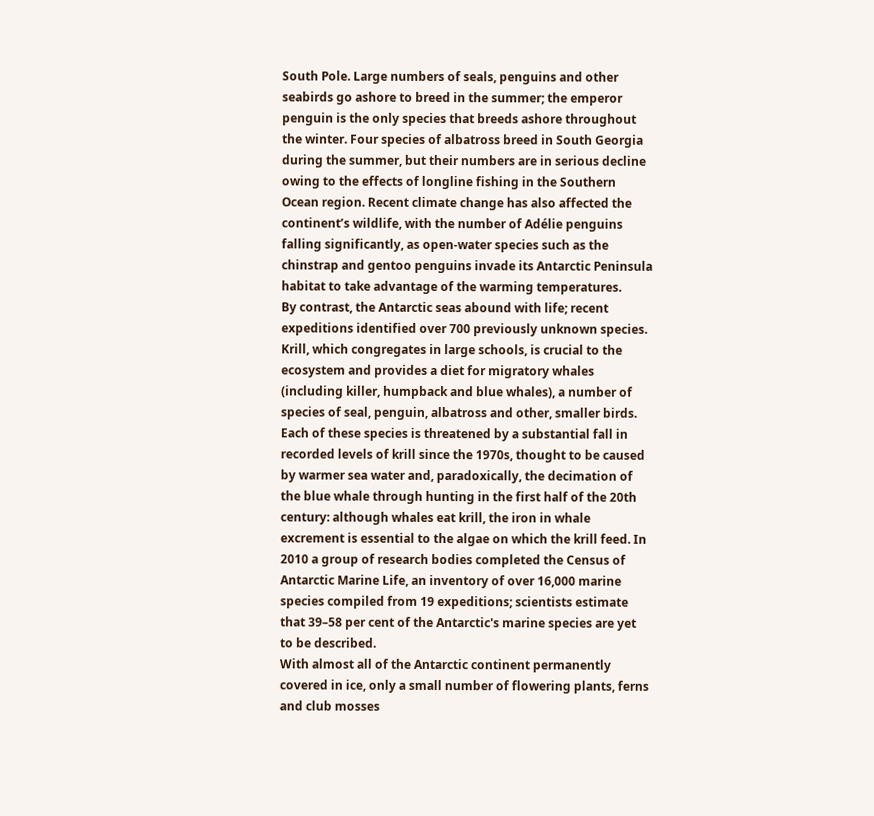South Pole. Large numbers of seals, penguins and other seabirds go ashore to breed in the summer; the emperor penguin is the only species that breeds ashore throughout the winter. Four species of albatross breed in South Georgia during the summer, but their numbers are in serious decline owing to the effects of longline fishing in the Southern Ocean region. Recent climate change has also affected the continent’s wildlife, with the number of Adélie penguins falling significantly, as open-water species such as the chinstrap and gentoo penguins invade its Antarctic Peninsula habitat to take advantage of the warming temperatures.
By contrast, the Antarctic seas abound with life; recent expeditions identified over 700 previously unknown species. Krill, which congregates in large schools, is crucial to the ecosystem and provides a diet for migratory whales (including killer, humpback and blue whales), a number of species of seal, penguin, albatross and other, smaller birds. Each of these species is threatened by a substantial fall in recorded levels of krill since the 1970s, thought to be caused by warmer sea water and, paradoxically, the decimation of the blue whale through hunting in the first half of the 20th century: although whales eat krill, the iron in whale excrement is essential to the algae on which the krill feed. In 2010 a group of research bodies completed the Census of Antarctic Marine Life, an inventory of over 16,000 marine species compiled from 19 expeditions; scientists estimate that 39–58 per cent of the Antarctic's marine species are yet to be described.
With almost all of the Antarctic continent permanently covered in ice, only a small number of flowering plants, ferns and club mosses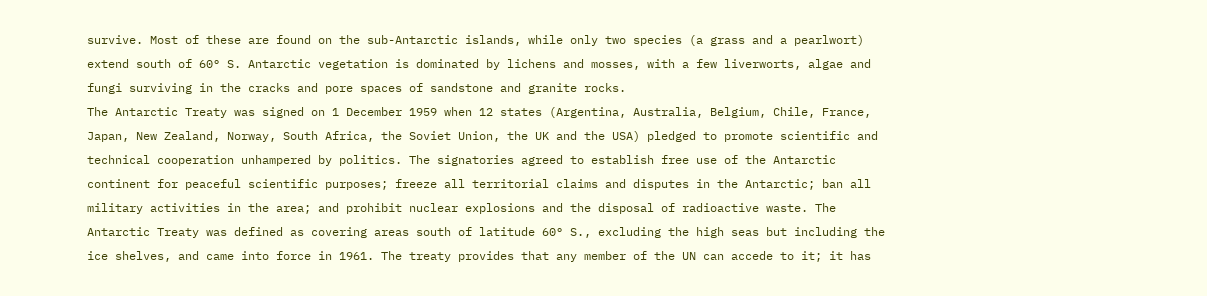survive. Most of these are found on the sub-Antarctic islands, while only two species (a grass and a pearlwort) extend south of 60° S. Antarctic vegetation is dominated by lichens and mosses, with a few liverworts, algae and fungi surviving in the cracks and pore spaces of sandstone and granite rocks.
The Antarctic Treaty was signed on 1 December 1959 when 12 states (Argentina, Australia, Belgium, Chile, France, Japan, New Zealand, Norway, South Africa, the Soviet Union, the UK and the USA) pledged to promote scientific and technical cooperation unhampered by politics. The signatories agreed to establish free use of the Antarctic continent for peaceful scientific purposes; freeze all territorial claims and disputes in the Antarctic; ban all military activities in the area; and prohibit nuclear explosions and the disposal of radioactive waste. The Antarctic Treaty was defined as covering areas south of latitude 60° S., excluding the high seas but including the ice shelves, and came into force in 1961. The treaty provides that any member of the UN can accede to it; it has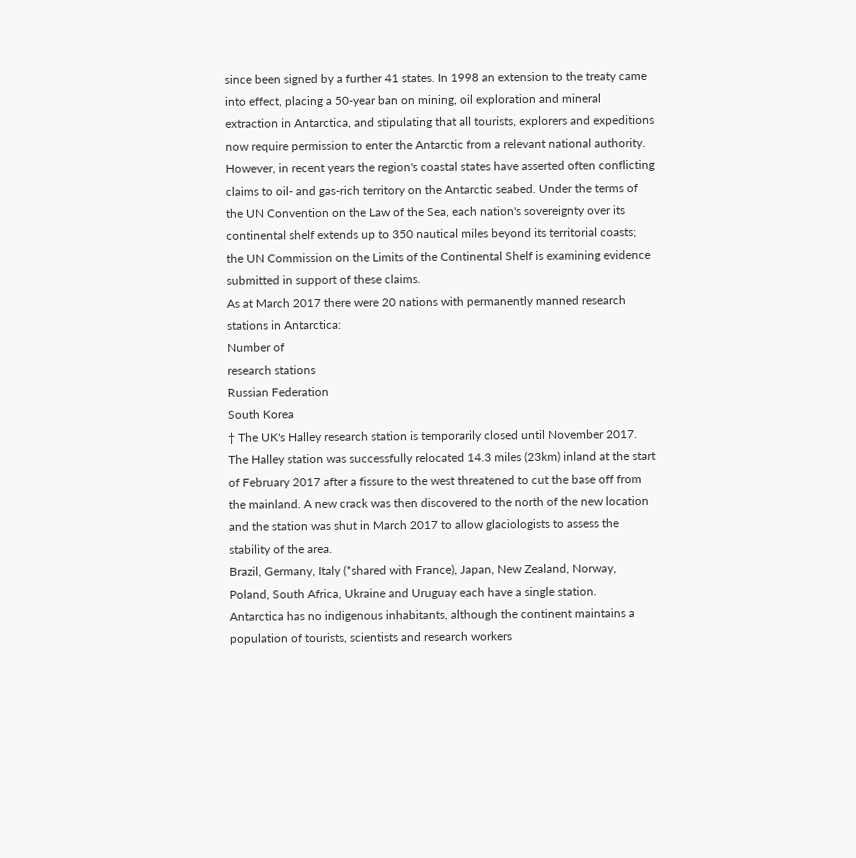since been signed by a further 41 states. In 1998 an extension to the treaty came into effect, placing a 50-year ban on mining, oil exploration and mineral extraction in Antarctica, and stipulating that all tourists, explorers and expeditions now require permission to enter the Antarctic from a relevant national authority. However, in recent years the region's coastal states have asserted often conflicting claims to oil- and gas-rich territory on the Antarctic seabed. Under the terms of the UN Convention on the Law of the Sea, each nation's sovereignty over its continental shelf extends up to 350 nautical miles beyond its territorial coasts; the UN Commission on the Limits of the Continental Shelf is examining evidence submitted in support of these claims.
As at March 2017 there were 20 nations with permanently manned research stations in Antarctica:
Number of
research stations
Russian Federation
South Korea
† The UK's Halley research station is temporarily closed until November 2017. The Halley station was successfully relocated 14.3 miles (23km) inland at the start of February 2017 after a fissure to the west threatened to cut the base off from the mainland. A new crack was then discovered to the north of the new location and the station was shut in March 2017 to allow glaciologists to assess the stability of the area.
Brazil, Germany, Italy (*shared with France), Japan, New Zealand, Norway, Poland, South Africa, Ukraine and Uruguay each have a single station.
Antarctica has no indigenous inhabitants, although the continent maintains a population of tourists, scientists and research workers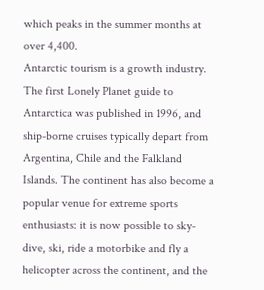which peaks in the summer months at over 4,400.
Antarctic tourism is a growth industry. The first Lonely Planet guide to Antarctica was published in 1996, and ship-borne cruises typically depart from Argentina, Chile and the Falkland Islands. The continent has also become a popular venue for extreme sports enthusiasts: it is now possible to sky-dive, ski, ride a motorbike and fly a helicopter across the continent, and the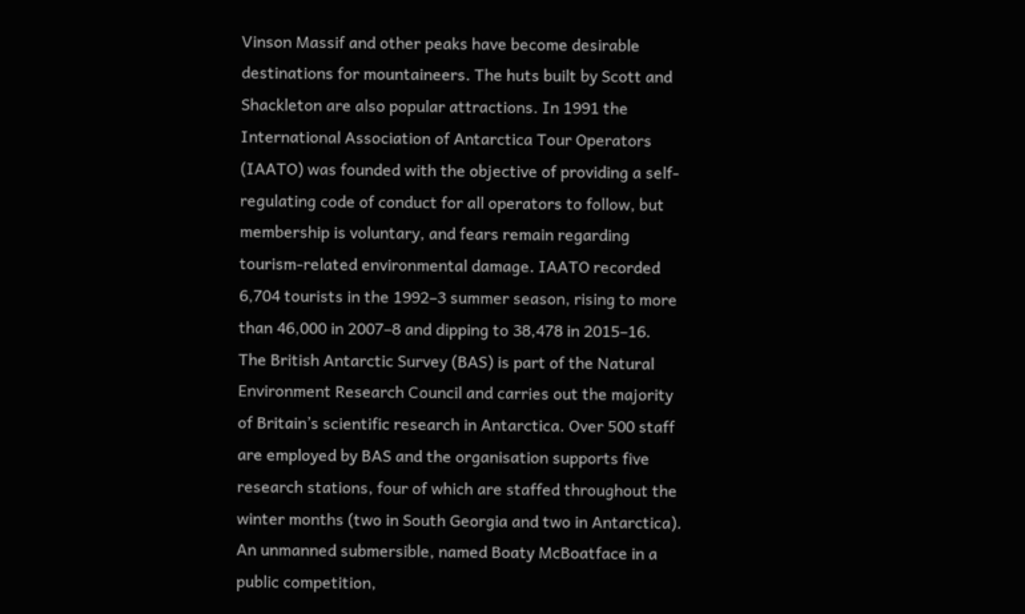Vinson Massif and other peaks have become desirable destinations for mountaineers. The huts built by Scott and Shackleton are also popular attractions. In 1991 the International Association of Antarctica Tour Operators (IAATO) was founded with the objective of providing a self-regulating code of conduct for all operators to follow, but membership is voluntary, and fears remain regarding tourism-related environmental damage. IAATO recorded 6,704 tourists in the 1992–3 summer season, rising to more than 46,000 in 2007–8 and dipping to 38,478 in 2015–16.
The British Antarctic Survey (BAS) is part of the Natural Environment Research Council and carries out the majority of Britain’s scientific research in Antarctica. Over 500 staff are employed by BAS and the organisation supports five research stations, four of which are staffed throughout the winter months (two in South Georgia and two in Antarctica). An unmanned submersible, named Boaty McBoatface in a public competition,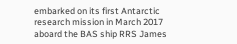embarked on its first Antarctic research mission in March 2017 aboard the BAS ship RRS James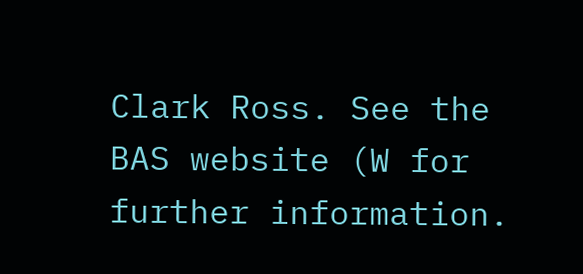Clark Ross. See the BAS website (W for further information.